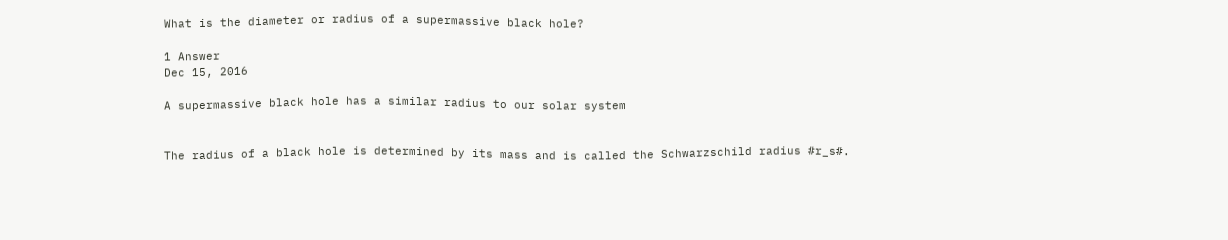What is the diameter or radius of a supermassive black hole?

1 Answer
Dec 15, 2016

A supermassive black hole has a similar radius to our solar system


The radius of a black hole is determined by its mass and is called the Schwarzschild radius #r_s#.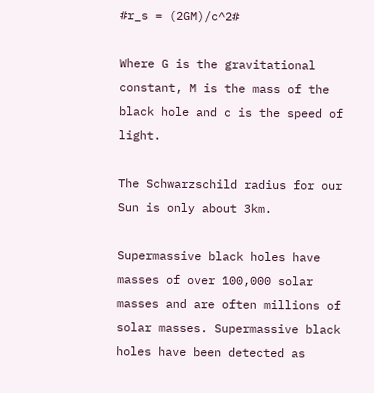#r_s = (2GM)/c^2#

Where G is the gravitational constant, M is the mass of the black hole and c is the speed of light.

The Schwarzschild radius for our Sun is only about 3km.

Supermassive black holes have masses of over 100,000 solar masses and are often millions of solar masses. Supermassive black holes have been detected as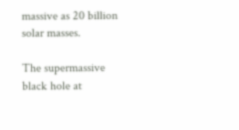massive as 20 billion solar masses.

The supermassive black hole at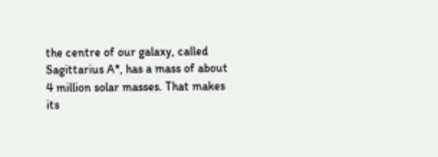the centre of our galaxy, called Sagittarius A*, has a mass of about 4 million solar masses. That makes its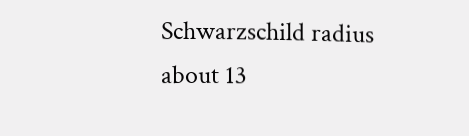Schwarzschild radius about 13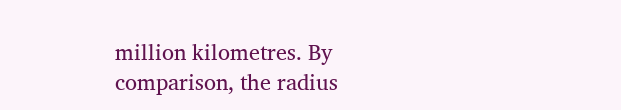million kilometres. By comparison, the radius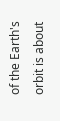of the Earth's orbit is about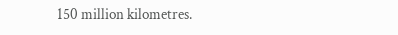150 million kilometres.